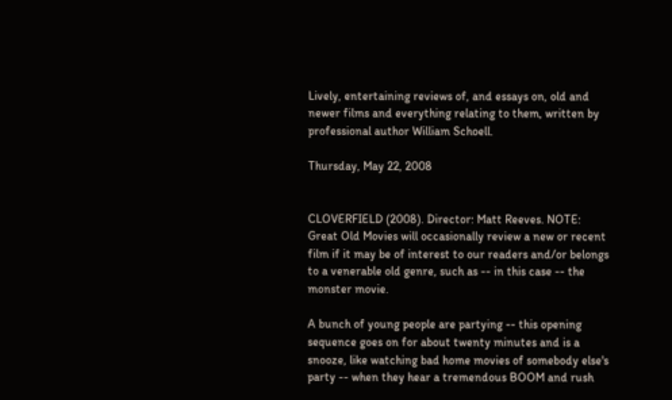Lively, entertaining reviews of, and essays on, old and newer films and everything relating to them, written by professional author William Schoell.

Thursday, May 22, 2008


CLOVERFIELD (2008). Director: Matt Reeves. NOTE: Great Old Movies will occasionally review a new or recent film if it may be of interest to our readers and/or belongs to a venerable old genre, such as -- in this case -- the monster movie.

A bunch of young people are partying -- this opening sequence goes on for about twenty minutes and is a snooze, like watching bad home movies of somebody else's party -- when they hear a tremendous BOOM and rush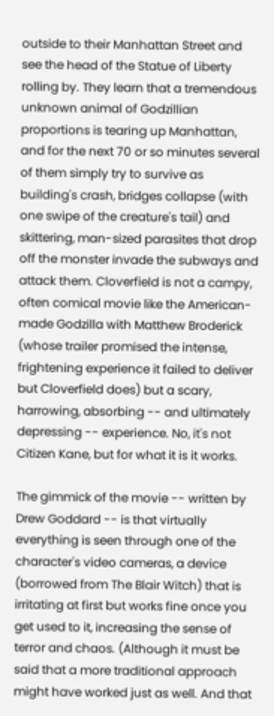outside to their Manhattan Street and see the head of the Statue of Liberty rolling by. They learn that a tremendous unknown animal of Godzillian proportions is tearing up Manhattan, and for the next 70 or so minutes several of them simply try to survive as building's crash, bridges collapse (with one swipe of the creature's tail) and skittering, man-sized parasites that drop off the monster invade the subways and attack them. Cloverfield is not a campy, often comical movie like the American-made Godzilla with Matthew Broderick (whose trailer promised the intense, frightening experience it failed to deliver but Cloverfield does) but a scary, harrowing, absorbing -- and ultimately depressing -- experience. No, it's not Citizen Kane, but for what it is it works.

The gimmick of the movie -- written by Drew Goddard -- is that virtually everything is seen through one of the character's video cameras, a device (borrowed from The Blair Witch) that is irritating at first but works fine once you get used to it, increasing the sense of terror and chaos. (Although it must be said that a more traditional approach might have worked just as well. And that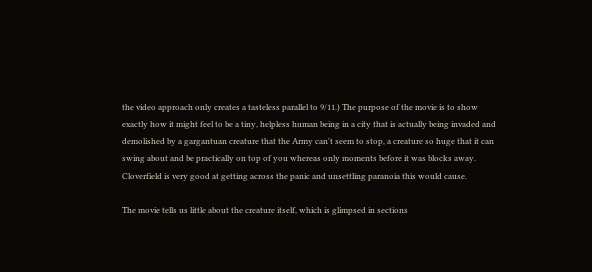the video approach only creates a tasteless parallel to 9/11.) The purpose of the movie is to show exactly how it might feel to be a tiny, helpless human being in a city that is actually being invaded and demolished by a gargantuan creature that the Army can't seem to stop, a creature so huge that it can swing about and be practically on top of you whereas only moments before it was blocks away. Cloverfield is very good at getting across the panic and unsettling paranoia this would cause.

The movie tells us little about the creature itself, which is glimpsed in sections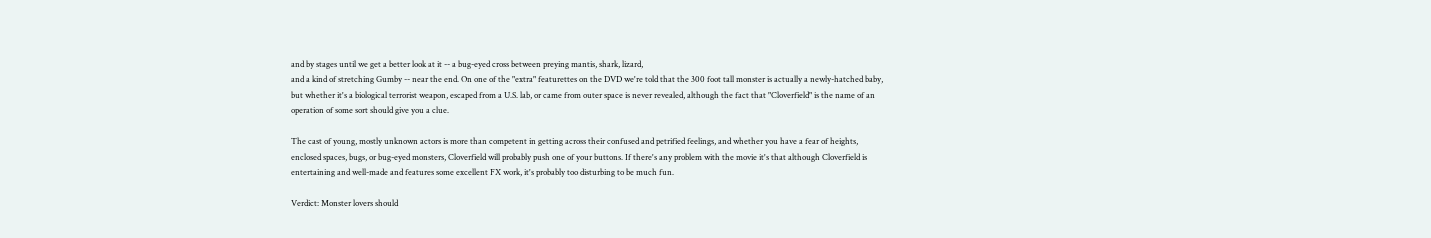and by stages until we get a better look at it -- a bug-eyed cross between preying mantis, shark, lizard,
and a kind of stretching Gumby -- near the end. On one of the "extra" featurettes on the DVD we're told that the 300 foot tall monster is actually a newly-hatched baby, but whether it's a biological terrorist weapon, escaped from a U.S. lab, or came from outer space is never revealed, although the fact that "Cloverfield" is the name of an operation of some sort should give you a clue.

The cast of young, mostly unknown actors is more than competent in getting across their confused and petrified feelings, and whether you have a fear of heights, enclosed spaces, bugs, or bug-eyed monsters, Cloverfield will probably push one of your buttons. If there's any problem with the movie it's that although Cloverfield is entertaining and well-made and features some excellent FX work, it's probably too disturbing to be much fun.

Verdict: Monster lovers should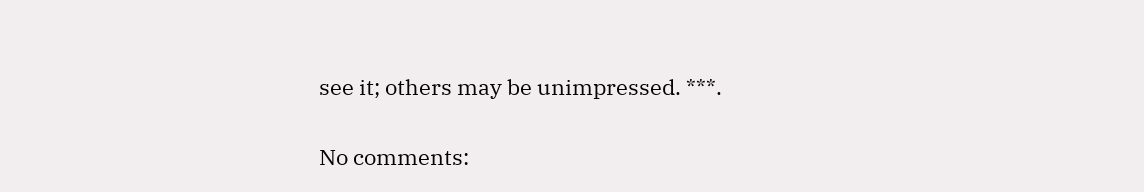see it; others may be unimpressed. ***.

No comments: